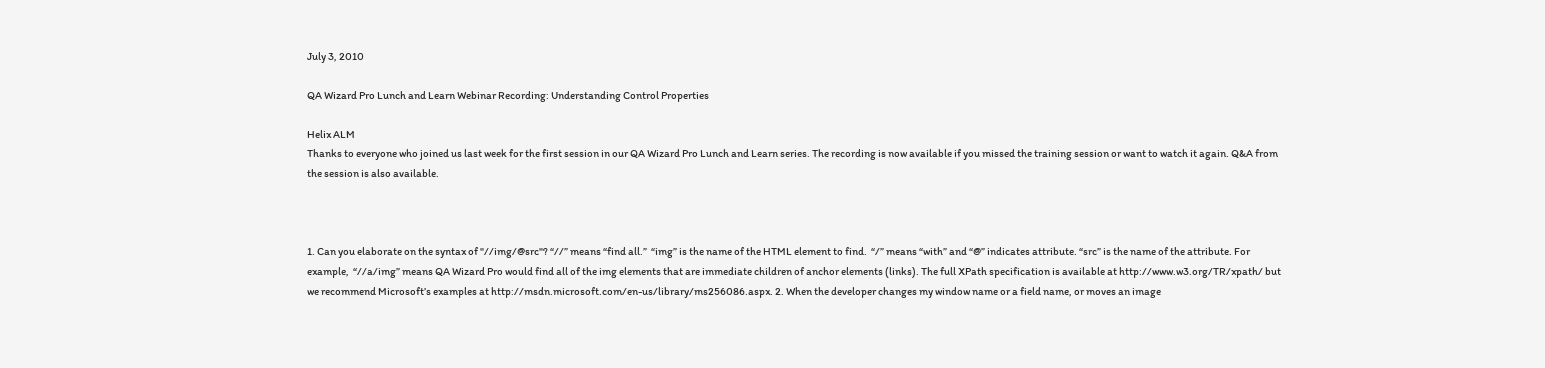July 3, 2010

QA Wizard Pro Lunch and Learn Webinar Recording: Understanding Control Properties

Helix ALM
Thanks to everyone who joined us last week for the first session in our QA Wizard Pro Lunch and Learn series. The recording is now available if you missed the training session or want to watch it again. Q&A from the session is also available.



1. Can you elaborate on the syntax of "//img/@src"? “//” means “find all.”  “img” is the name of the HTML element to find.  “/” means “with” and “@” indicates attribute. “src” is the name of the attribute. For example,  “//a/img” means QA Wizard Pro would find all of the img elements that are immediate children of anchor elements (links). The full XPath specification is available at http://www.w3.org/TR/xpath/ but we recommend Microsoft’s examples at http://msdn.microsoft.com/en-us/library/ms256086.aspx. 2. When the developer changes my window name or a field name, or moves an image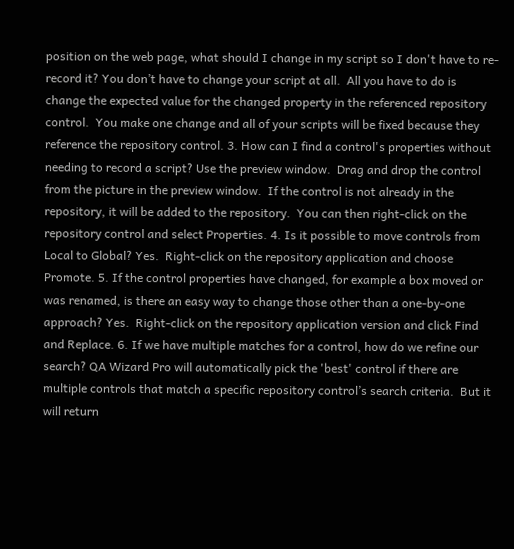position on the web page, what should I change in my script so I don't have to re-record it? You don’t have to change your script at all.  All you have to do is change the expected value for the changed property in the referenced repository control.  You make one change and all of your scripts will be fixed because they reference the repository control. 3. How can I find a control's properties without needing to record a script? Use the preview window.  Drag and drop the control from the picture in the preview window.  If the control is not already in the repository, it will be added to the repository.  You can then right-click on the repository control and select Properties. 4. Is it possible to move controls from Local to Global? Yes.  Right-click on the repository application and choose Promote. 5. If the control properties have changed, for example a box moved or was renamed, is there an easy way to change those other than a one-by-one approach? Yes.  Right-click on the repository application version and click Find and Replace. 6. If we have multiple matches for a control, how do we refine our search? QA Wizard Pro will automatically pick the 'best' control if there are multiple controls that match a specific repository control’s search criteria.  But it will return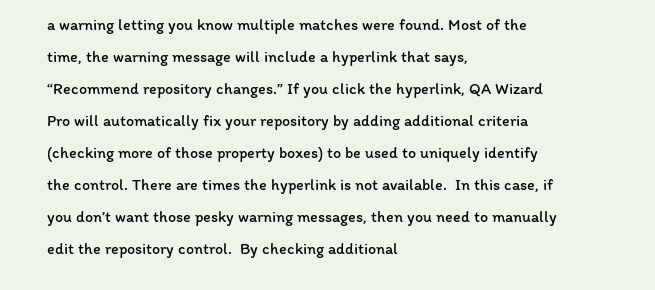a warning letting you know multiple matches were found. Most of the time, the warning message will include a hyperlink that says, “Recommend repository changes.” If you click the hyperlink, QA Wizard Pro will automatically fix your repository by adding additional criteria (checking more of those property boxes) to be used to uniquely identify the control. There are times the hyperlink is not available.  In this case, if you don’t want those pesky warning messages, then you need to manually edit the repository control.  By checking additional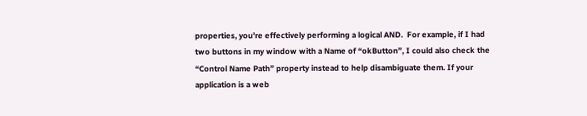properties, you’re effectively performing a logical AND.  For example, if I had two buttons in my window with a Name of “okButton”, I could also check the “Control Name Path” property instead to help disambiguate them. If your application is a web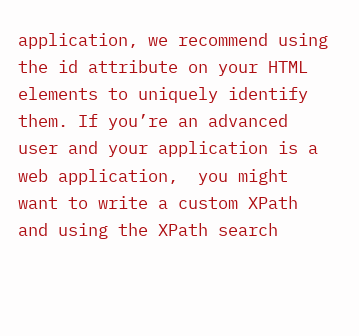application, we recommend using the id attribute on your HTML elements to uniquely identify them. If you’re an advanced user and your application is a web application,  you might want to write a custom XPath and using the XPath search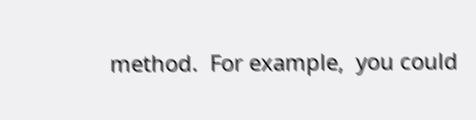method.  For example,  you could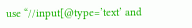use “//input[@type=’text’ and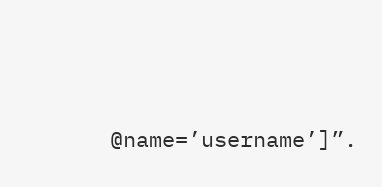@name=’username’]”.